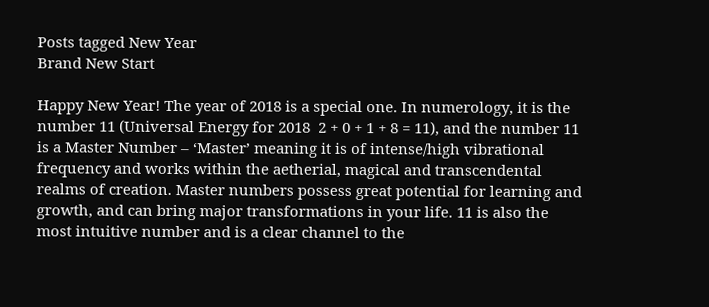Posts tagged New Year
Brand New Start

Happy New Year! The year of 2018 is a special one. In numerology, it is the number 11 (Universal Energy for 2018  2 + 0 + 1 + 8 = 11), and the number 11 is a Master Number – ‘Master’ meaning it is of intense/high vibrational frequency and works within the aetherial, magical and transcendental realms of creation. Master numbers possess great potential for learning and growth, and can bring major transformations in your life. 11 is also the most intuitive number and is a clear channel to the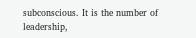subconscious. It is the number of leadership,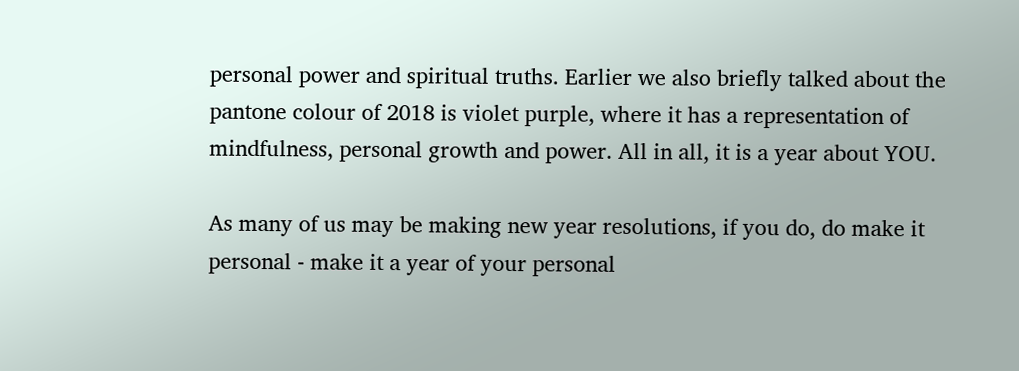personal power and spiritual truths. Earlier we also briefly talked about the pantone colour of 2018 is violet purple, where it has a representation of mindfulness, personal growth and power. All in all, it is a year about YOU.

As many of us may be making new year resolutions, if you do, do make it personal - make it a year of your personal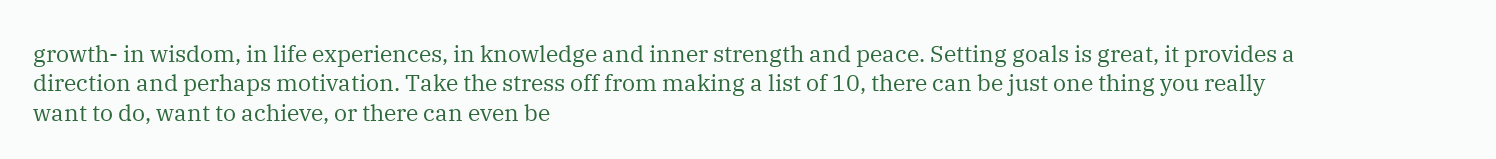growth- in wisdom, in life experiences, in knowledge and inner strength and peace. Setting goals is great, it provides a direction and perhaps motivation. Take the stress off from making a list of 10, there can be just one thing you really want to do, want to achieve, or there can even be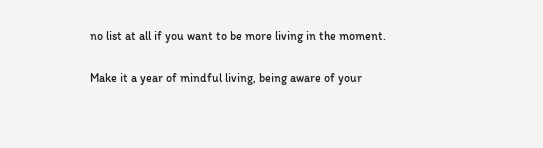no list at all if you want to be more living in the moment.

Make it a year of mindful living, being aware of your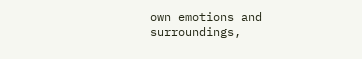own emotions and surroundings,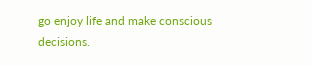go enjoy life and make conscious decisions.